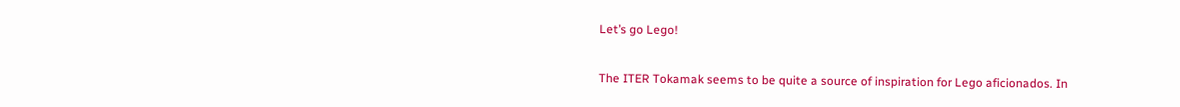Let’s go Lego!

The ITER Tokamak seems to be quite a source of inspiration for Lego aficionados. In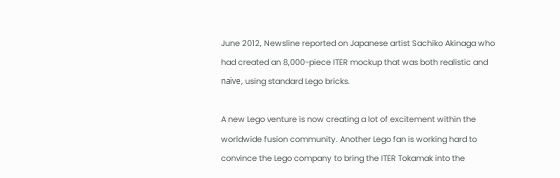June 2012, Newsline reported on Japanese artist Sachiko Akinaga who had created an 8,000-piece ITER mockup that was both realistic and naïve, using standard Lego bricks.

A new Lego venture is now creating a lot of excitement within the worldwide fusion community. Another Lego fan is working hard to convince the Lego company to bring the ITER Tokamak into the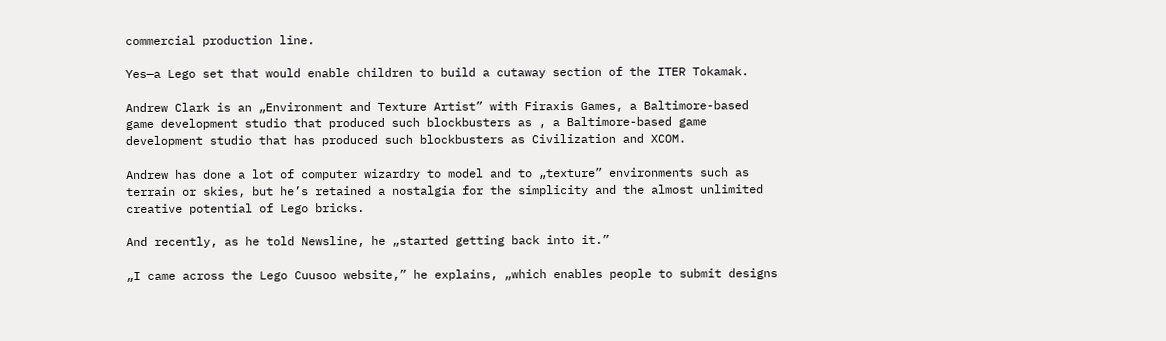commercial production line.

Yes—a Lego set that would enable children to build a cutaway section of the ITER Tokamak.

Andrew Clark is an „Environment and Texture Artist” with Firaxis Games, a Baltimore-based game development studio that produced such blockbusters as , a Baltimore-based game development studio that has produced such blockbusters as Civilization and XCOM.

Andrew has done a lot of computer wizardry to model and to „texture” environments such as terrain or skies, but he’s retained a nostalgia for the simplicity and the almost unlimited creative potential of Lego bricks.

And recently, as he told Newsline, he „started getting back into it.”

„I came across the Lego Cuusoo website,” he explains, „which enables people to submit designs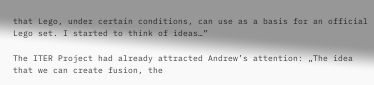that Lego, under certain conditions, can use as a basis for an official Lego set. I started to think of ideas…”

The ITER Project had already attracted Andrew’s attention: „The idea that we can create fusion, the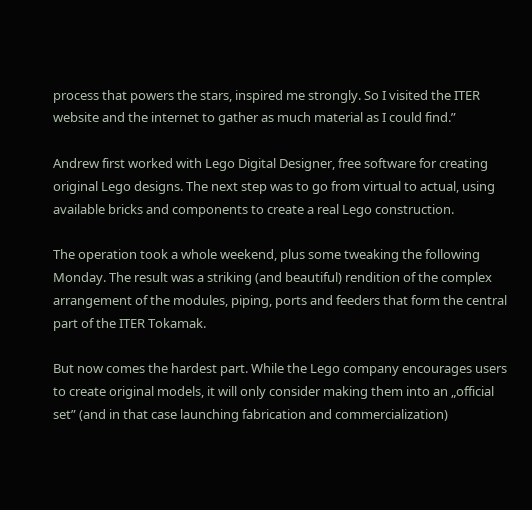process that powers the stars, inspired me strongly. So I visited the ITER website and the internet to gather as much material as I could find.”

Andrew first worked with Lego Digital Designer, free software for creating original Lego designs. The next step was to go from virtual to actual, using available bricks and components to create a real Lego construction.

The operation took a whole weekend, plus some tweaking the following Monday. The result was a striking (and beautiful) rendition of the complex arrangement of the modules, piping, ports and feeders that form the central part of the ITER Tokamak.

But now comes the hardest part. While the Lego company encourages users to create original models, it will only consider making them into an „official set” (and in that case launching fabrication and commercialization)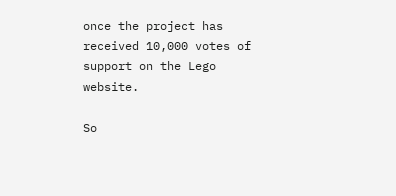once the project has received 10,000 votes of support on the Lego website.

So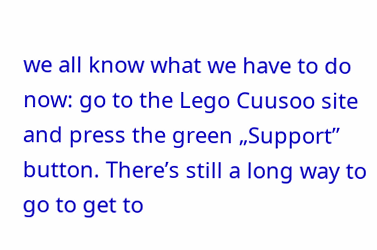we all know what we have to do now: go to the Lego Cuusoo site and press the green „Support” button. There’s still a long way to go to get to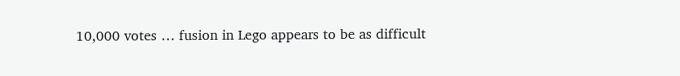10,000 votes … fusion in Lego appears to be as difficult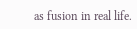as fusion in real life.